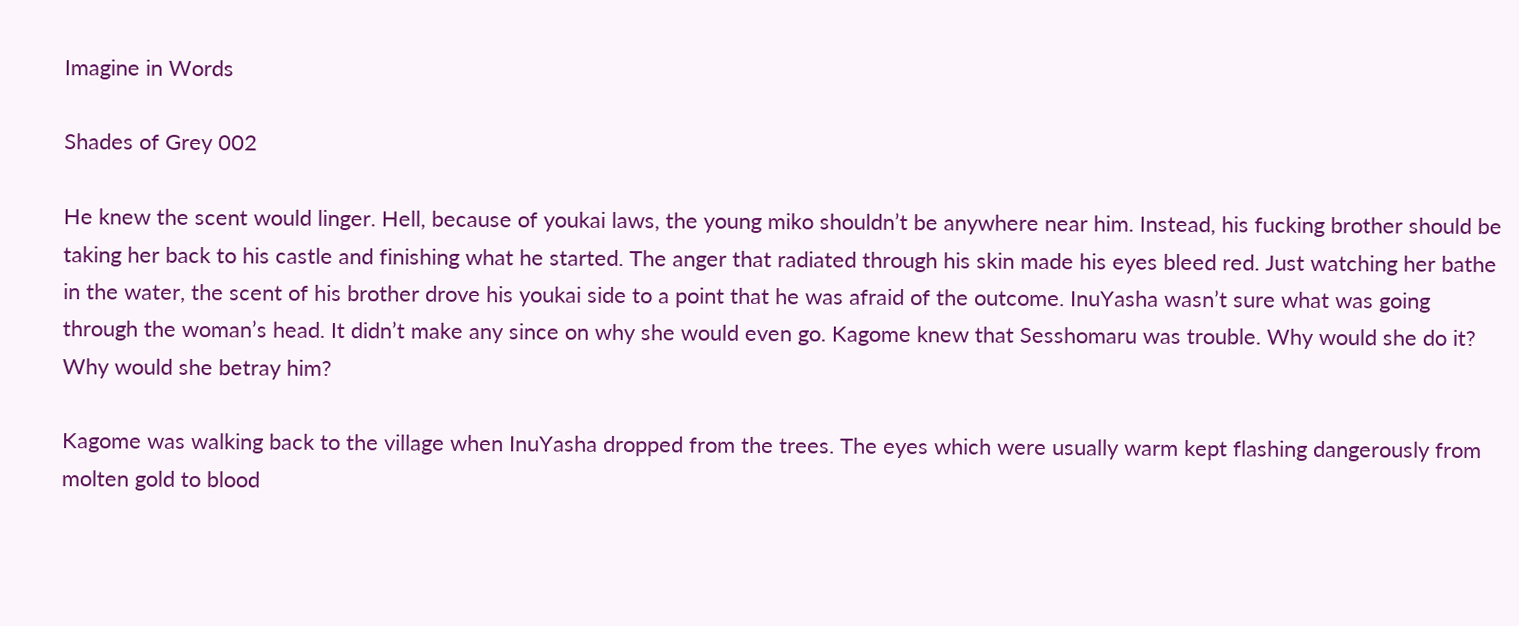Imagine in Words

Shades of Grey 002

He knew the scent would linger. Hell, because of youkai laws, the young miko shouldn’t be anywhere near him. Instead, his fucking brother should be taking her back to his castle and finishing what he started. The anger that radiated through his skin made his eyes bleed red. Just watching her bathe in the water, the scent of his brother drove his youkai side to a point that he was afraid of the outcome. InuYasha wasn’t sure what was going through the woman’s head. It didn’t make any since on why she would even go. Kagome knew that Sesshomaru was trouble. Why would she do it? Why would she betray him?

Kagome was walking back to the village when InuYasha dropped from the trees. The eyes which were usually warm kept flashing dangerously from molten gold to blood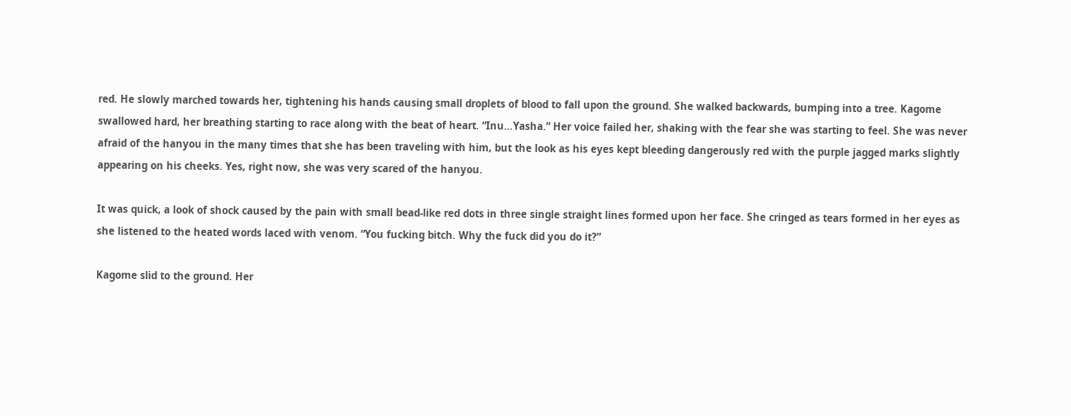red. He slowly marched towards her, tightening his hands causing small droplets of blood to fall upon the ground. She walked backwards, bumping into a tree. Kagome swallowed hard, her breathing starting to race along with the beat of heart. “Inu…Yasha.” Her voice failed her, shaking with the fear she was starting to feel. She was never afraid of the hanyou in the many times that she has been traveling with him, but the look as his eyes kept bleeding dangerously red with the purple jagged marks slightly appearing on his cheeks. Yes, right now, she was very scared of the hanyou.

It was quick, a look of shock caused by the pain with small bead-like red dots in three single straight lines formed upon her face. She cringed as tears formed in her eyes as she listened to the heated words laced with venom. “You fucking bitch. Why the fuck did you do it?”

Kagome slid to the ground. Her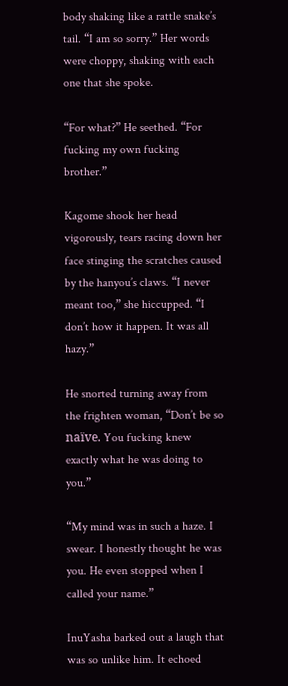body shaking like a rattle snake’s tail. “I am so sorry.” Her words were choppy, shaking with each one that she spoke.

“For what?” He seethed. “For fucking my own fucking brother.”

Kagome shook her head vigorously, tears racing down her face stinging the scratches caused by the hanyou’s claws. “I never meant too,” she hiccupped. “I don’t how it happen. It was all hazy.”

He snorted turning away from the frighten woman, “Don’t be so naïve. You fucking knew exactly what he was doing to you.”

“My mind was in such a haze. I swear. I honestly thought he was you. He even stopped when I called your name.”

InuYasha barked out a laugh that was so unlike him. It echoed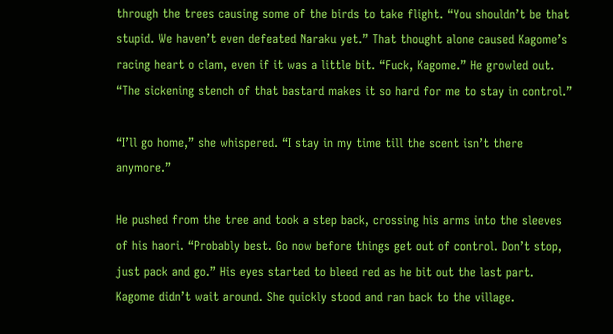through the trees causing some of the birds to take flight. “You shouldn’t be that stupid. We haven’t even defeated Naraku yet.” That thought alone caused Kagome’s racing heart o clam, even if it was a little bit. “Fuck, Kagome.” He growled out. “The sickening stench of that bastard makes it so hard for me to stay in control.”

“I’ll go home,” she whispered. “I stay in my time till the scent isn’t there anymore.”

He pushed from the tree and took a step back, crossing his arms into the sleeves of his haori. “Probably best. Go now before things get out of control. Don’t stop, just pack and go.” His eyes started to bleed red as he bit out the last part. Kagome didn’t wait around. She quickly stood and ran back to the village.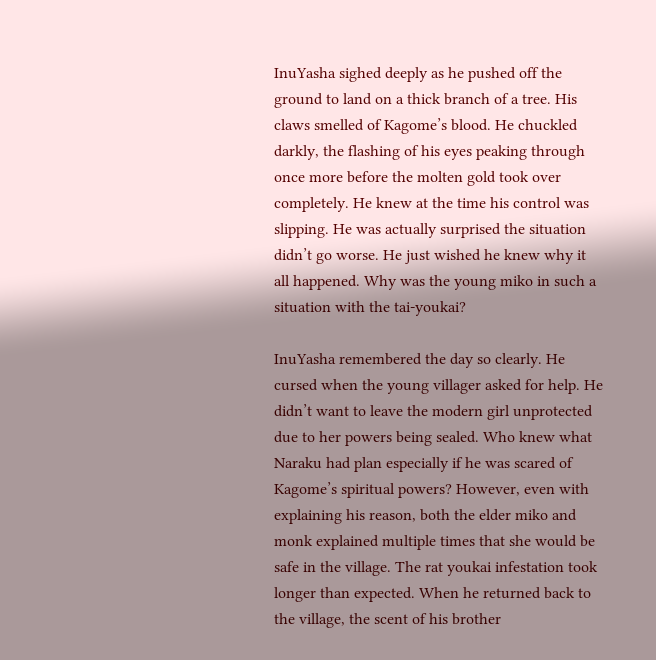InuYasha sighed deeply as he pushed off the ground to land on a thick branch of a tree. His claws smelled of Kagome’s blood. He chuckled darkly, the flashing of his eyes peaking through once more before the molten gold took over completely. He knew at the time his control was slipping. He was actually surprised the situation didn’t go worse. He just wished he knew why it all happened. Why was the young miko in such a situation with the tai-youkai?

InuYasha remembered the day so clearly. He cursed when the young villager asked for help. He didn’t want to leave the modern girl unprotected due to her powers being sealed. Who knew what Naraku had plan especially if he was scared of Kagome’s spiritual powers? However, even with explaining his reason, both the elder miko and monk explained multiple times that she would be safe in the village. The rat youkai infestation took longer than expected. When he returned back to the village, the scent of his brother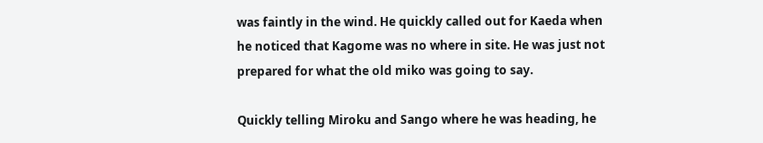was faintly in the wind. He quickly called out for Kaeda when he noticed that Kagome was no where in site. He was just not prepared for what the old miko was going to say.

Quickly telling Miroku and Sango where he was heading, he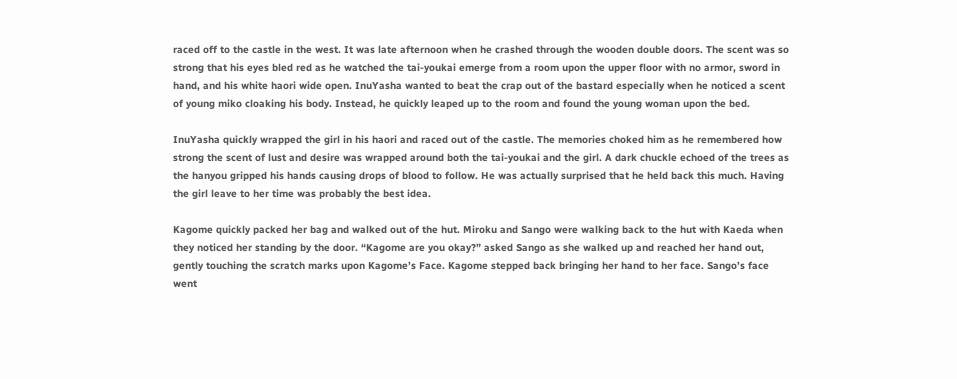raced off to the castle in the west. It was late afternoon when he crashed through the wooden double doors. The scent was so strong that his eyes bled red as he watched the tai-youkai emerge from a room upon the upper floor with no armor, sword in hand, and his white haori wide open. InuYasha wanted to beat the crap out of the bastard especially when he noticed a scent of young miko cloaking his body. Instead, he quickly leaped up to the room and found the young woman upon the bed.

InuYasha quickly wrapped the girl in his haori and raced out of the castle. The memories choked him as he remembered how strong the scent of lust and desire was wrapped around both the tai-youkai and the girl. A dark chuckle echoed of the trees as the hanyou gripped his hands causing drops of blood to follow. He was actually surprised that he held back this much. Having the girl leave to her time was probably the best idea.

Kagome quickly packed her bag and walked out of the hut. Miroku and Sango were walking back to the hut with Kaeda when they noticed her standing by the door. “Kagome are you okay?” asked Sango as she walked up and reached her hand out, gently touching the scratch marks upon Kagome’s Face. Kagome stepped back bringing her hand to her face. Sango’s face went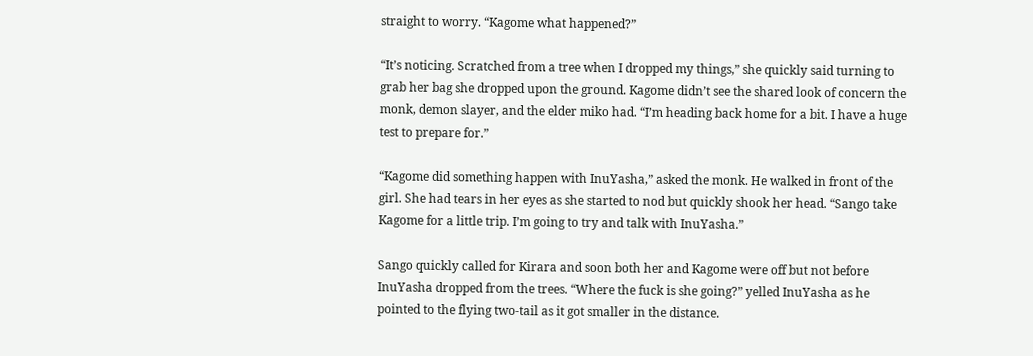straight to worry. “Kagome what happened?”

“It’s noticing. Scratched from a tree when I dropped my things,” she quickly said turning to grab her bag she dropped upon the ground. Kagome didn’t see the shared look of concern the monk, demon slayer, and the elder miko had. “I’m heading back home for a bit. I have a huge test to prepare for.”

“Kagome did something happen with InuYasha,” asked the monk. He walked in front of the girl. She had tears in her eyes as she started to nod but quickly shook her head. “Sango take Kagome for a little trip. I’m going to try and talk with InuYasha.”

Sango quickly called for Kirara and soon both her and Kagome were off but not before InuYasha dropped from the trees. “Where the fuck is she going?” yelled InuYasha as he pointed to the flying two-tail as it got smaller in the distance.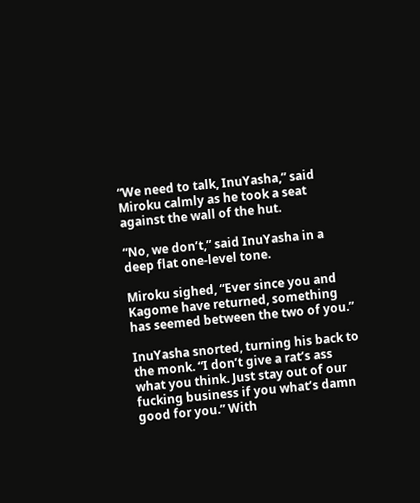“We need to talk, InuYasha,” said Miroku calmly as he took a seat against the wall of the hut.

“No, we don’t,” said InuYasha in a deep flat one-level tone.

Miroku sighed, “Ever since you and Kagome have returned, something has seemed between the two of you.”

InuYasha snorted, turning his back to the monk. “I don’t give a rat’s ass what you think. Just stay out of our fucking business if you what’s damn good for you.” With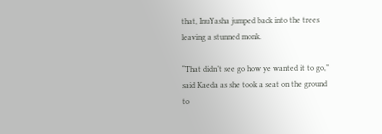that, InuYasha jumped back into the trees leaving a stunned monk.

“That didn’t see go how ye wanted it to go,” said Kaeda as she took a seat on the ground to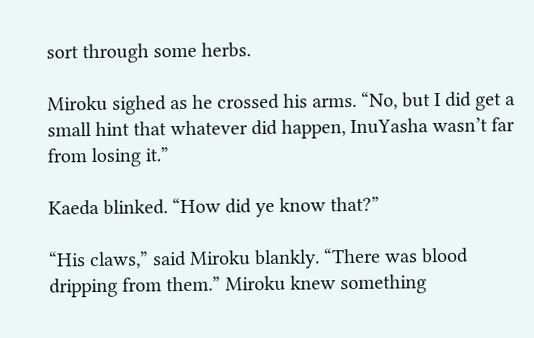sort through some herbs.

Miroku sighed as he crossed his arms. “No, but I did get a small hint that whatever did happen, InuYasha wasn’t far from losing it.”

Kaeda blinked. “How did ye know that?”

“His claws,” said Miroku blankly. “There was blood dripping from them.” Miroku knew something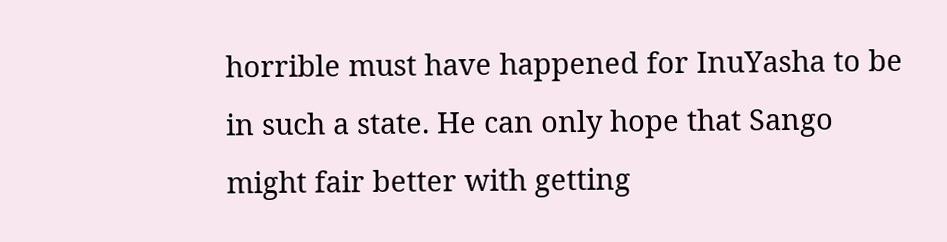horrible must have happened for InuYasha to be in such a state. He can only hope that Sango might fair better with getting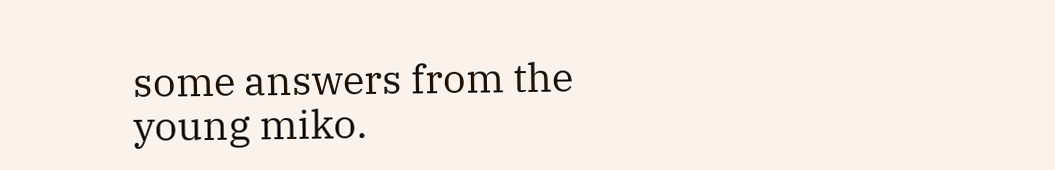some answers from the young miko.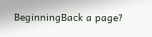BeginningBack a page?